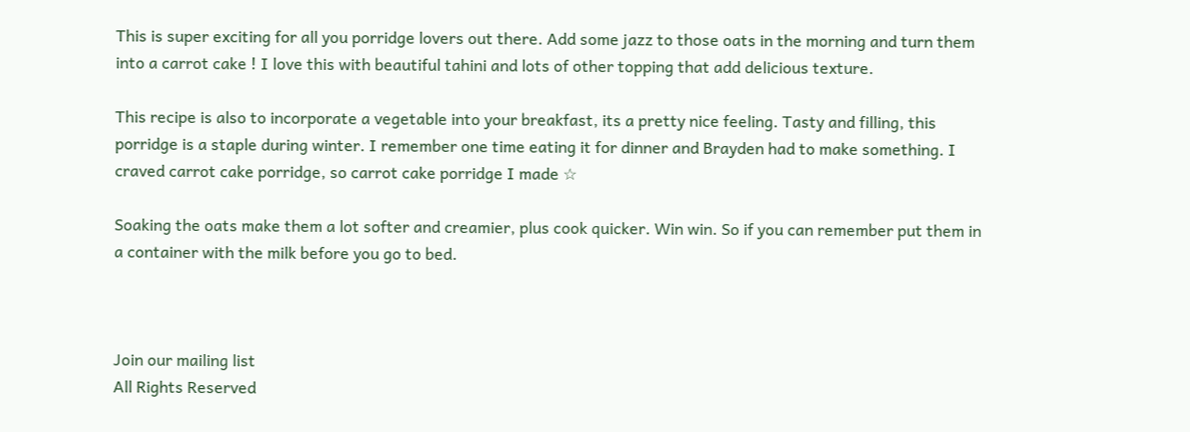This is super exciting for all you porridge lovers out there. Add some jazz to those oats in the morning and turn them into a carrot cake ! I love this with beautiful tahini and lots of other topping that add delicious texture.

This recipe is also to incorporate a vegetable into your breakfast, its a pretty nice feeling. Tasty and filling, this porridge is a staple during winter. I remember one time eating it for dinner and Brayden had to make something. I craved carrot cake porridge, so carrot cake porridge I made ☆

Soaking the oats make them a lot softer and creamier, plus cook quicker. Win win. So if you can remember put them in a container with the milk before you go to bed.



Join our mailing list
All Rights Reserved